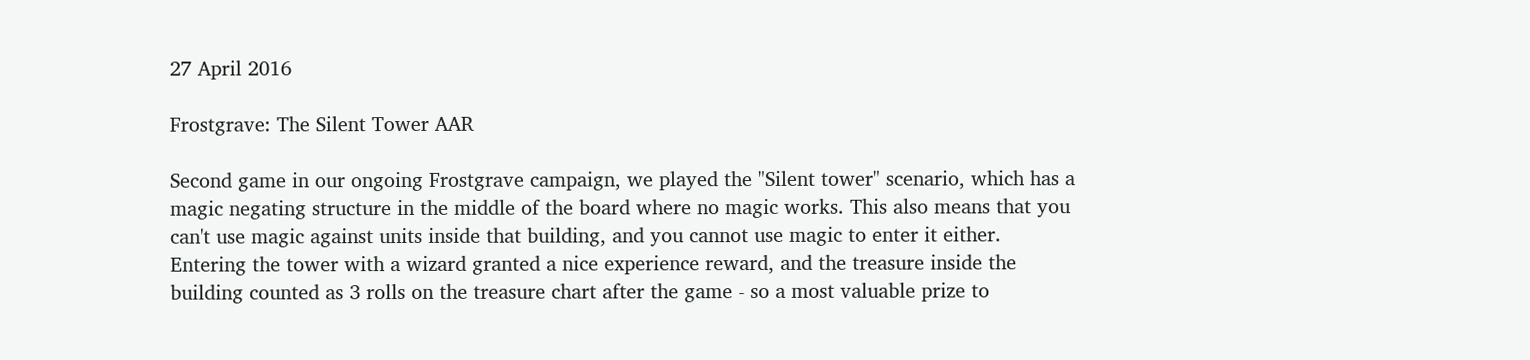27 April 2016

Frostgrave: The Silent Tower AAR

Second game in our ongoing Frostgrave campaign, we played the "Silent tower" scenario, which has a magic negating structure in the middle of the board where no magic works. This also means that you can't use magic against units inside that building, and you cannot use magic to enter it either.
Entering the tower with a wizard granted a nice experience reward, and the treasure inside the building counted as 3 rolls on the treasure chart after the game - so a most valuable prize to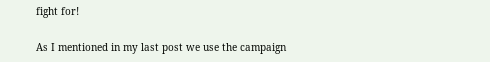fight for!

As I mentioned in my last post we use the campaign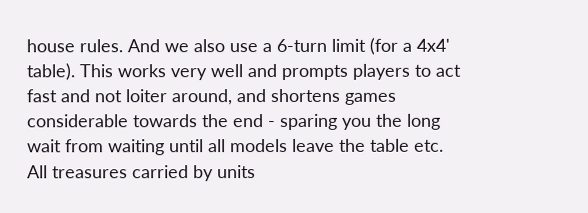house rules. And we also use a 6-turn limit (for a 4x4' table). This works very well and prompts players to act fast and not loiter around, and shortens games considerable towards the end - sparing you the long wait from waiting until all models leave the table etc. All treasures carried by units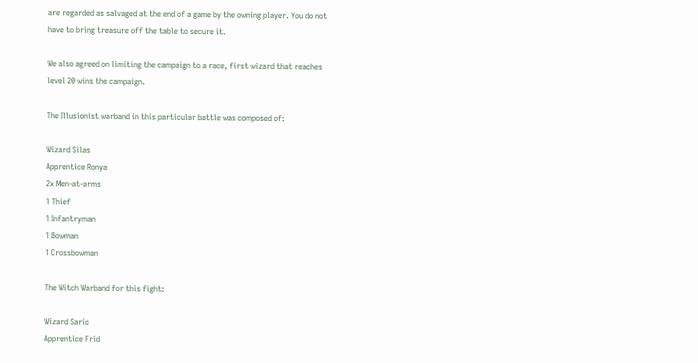are regarded as salvaged at the end of a game by the owning player. You do not have to bring treasure off the table to secure it.

We also agreed on limiting the campaign to a race, first wizard that reaches level 20 wins the campaign.

The Illusionist warband in this particular battle was composed of:

Wizard Silas
Apprentice Ronya
2x Men-at-arms
1 Thief
1 Infantryman
1 Bowman
1 Crossbowman

The Witch Warband for this fight:

Wizard Saric
Apprentice Frid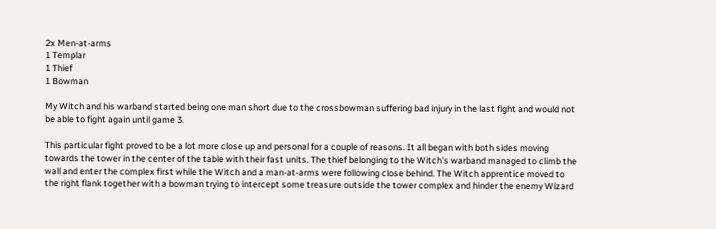2x Men-at-arms
1 Templar
1 Thief
1 Bowman

My Witch and his warband started being one man short due to the crossbowman suffering bad injury in the last fight and would not be able to fight again until game 3.

This particular fight proved to be a lot more close up and personal for a couple of reasons. It all began with both sides moving towards the tower in the center of the table with their fast units. The thief belonging to the Witch's warband managed to climb the wall and enter the complex first while the Witch and a man-at-arms were following close behind. The Witch apprentice moved to the right flank together with a bowman trying to intercept some treasure outside the tower complex and hinder the enemy Wizard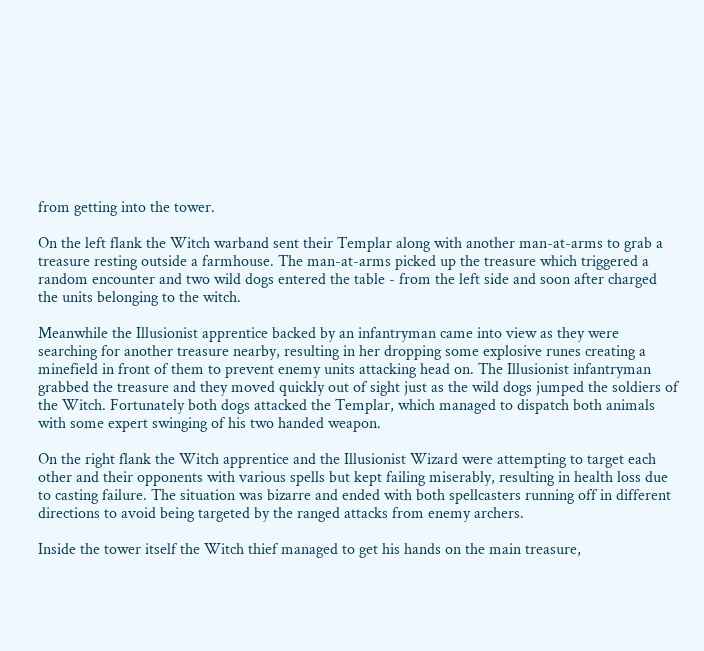from getting into the tower.

On the left flank the Witch warband sent their Templar along with another man-at-arms to grab a treasure resting outside a farmhouse. The man-at-arms picked up the treasure which triggered a random encounter and two wild dogs entered the table - from the left side and soon after charged the units belonging to the witch.

Meanwhile the Illusionist apprentice backed by an infantryman came into view as they were searching for another treasure nearby, resulting in her dropping some explosive runes creating a minefield in front of them to prevent enemy units attacking head on. The Illusionist infantryman grabbed the treasure and they moved quickly out of sight just as the wild dogs jumped the soldiers of the Witch. Fortunately both dogs attacked the Templar, which managed to dispatch both animals with some expert swinging of his two handed weapon.

On the right flank the Witch apprentice and the Illusionist Wizard were attempting to target each other and their opponents with various spells but kept failing miserably, resulting in health loss due to casting failure. The situation was bizarre and ended with both spellcasters running off in different directions to avoid being targeted by the ranged attacks from enemy archers.

Inside the tower itself the Witch thief managed to get his hands on the main treasure,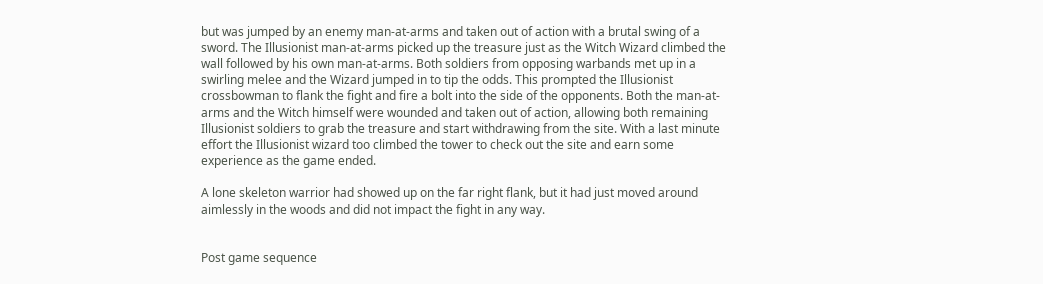but was jumped by an enemy man-at-arms and taken out of action with a brutal swing of a sword. The Illusionist man-at-arms picked up the treasure just as the Witch Wizard climbed the wall followed by his own man-at-arms. Both soldiers from opposing warbands met up in a swirling melee and the Wizard jumped in to tip the odds. This prompted the Illusionist crossbowman to flank the fight and fire a bolt into the side of the opponents. Both the man-at-arms and the Witch himself were wounded and taken out of action, allowing both remaining Illusionist soldiers to grab the treasure and start withdrawing from the site. With a last minute effort the Illusionist wizard too climbed the tower to check out the site and earn some experience as the game ended.

A lone skeleton warrior had showed up on the far right flank, but it had just moved around aimlessly in the woods and did not impact the fight in any way.


Post game sequence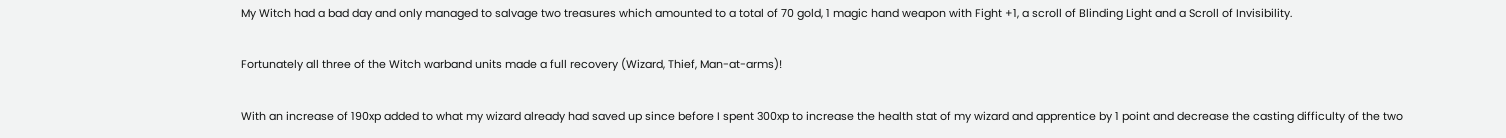My Witch had a bad day and only managed to salvage two treasures which amounted to a total of 70 gold, 1 magic hand weapon with Fight +1, a scroll of Blinding Light and a Scroll of Invisibility.

Fortunately all three of the Witch warband units made a full recovery (Wizard, Thief, Man-at-arms)!

With an increase of 190xp added to what my wizard already had saved up since before I spent 300xp to increase the health stat of my wizard and apprentice by 1 point and decrease the casting difficulty of the two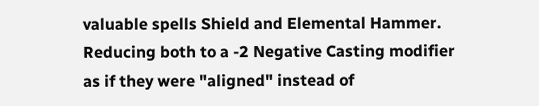valuable spells Shield and Elemental Hammer. Reducing both to a -2 Negative Casting modifier as if they were "aligned" instead of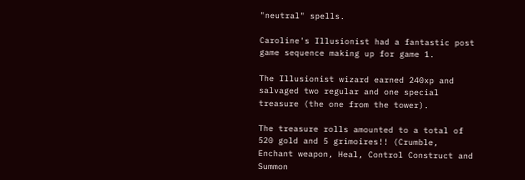"neutral" spells.

Caroline's Illusionist had a fantastic post game sequence making up for game 1.

The Illusionist wizard earned 240xp and salvaged two regular and one special treasure (the one from the tower).

The treasure rolls amounted to a total of 520 gold and 5 grimoires!! (Crumble, Enchant weapon, Heal, Control Construct and Summon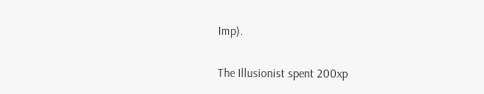Imp).

The Illusionist spent 200xp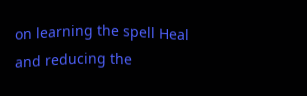on learning the spell Heal and reducing the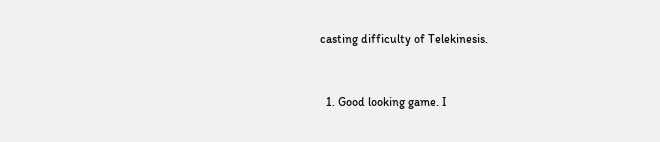casting difficulty of Telekinesis.


  1. Good looking game. I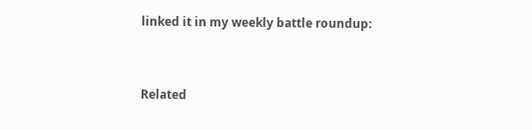linked it in my weekly battle roundup:


Related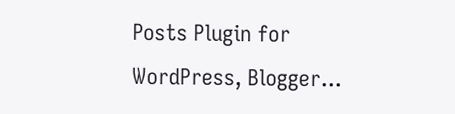Posts Plugin for WordPress, Blogger...